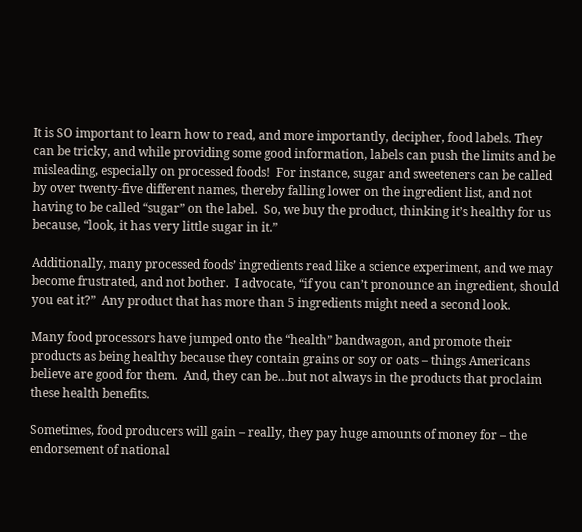It is SO important to learn how to read, and more importantly, decipher, food labels. They can be tricky, and while providing some good information, labels can push the limits and be misleading, especially on processed foods!  For instance, sugar and sweeteners can be called by over twenty-five different names, thereby falling lower on the ingredient list, and not having to be called “sugar” on the label.  So, we buy the product, thinking it’s healthy for us because, “look, it has very little sugar in it.”

Additionally, many processed foods’ ingredients read like a science experiment, and we may become frustrated, and not bother.  I advocate, “if you can’t pronounce an ingredient, should you eat it?”  Any product that has more than 5 ingredients might need a second look.

Many food processors have jumped onto the “health” bandwagon, and promote their products as being healthy because they contain grains or soy or oats – things Americans believe are good for them.  And, they can be…but not always in the products that proclaim these health benefits.

Sometimes, food producers will gain – really, they pay huge amounts of money for – the endorsement of national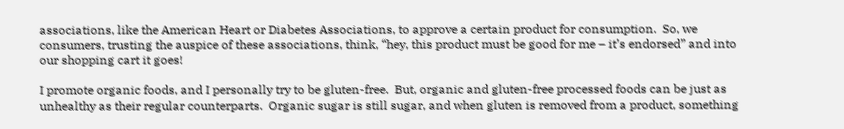associations, like the American Heart or Diabetes Associations, to approve a certain product for consumption.  So, we consumers, trusting the auspice of these associations, think, “hey, this product must be good for me – it’s endorsed” and into our shopping cart it goes!

I promote organic foods, and I personally try to be gluten-free.  But, organic and gluten-free processed foods can be just as unhealthy as their regular counterparts.  Organic sugar is still sugar, and when gluten is removed from a product, something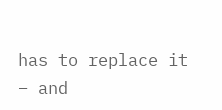has to replace it – and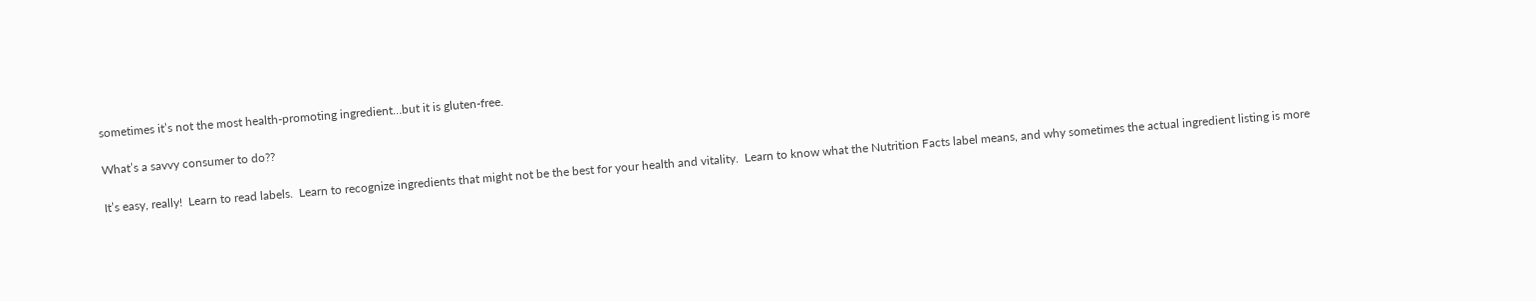sometimes it’s not the most health-promoting ingredient…but it is gluten-free.

What’s a savvy consumer to do??

It’s easy, really!  Learn to read labels.  Learn to recognize ingredients that might not be the best for your health and vitality.  Learn to know what the Nutrition Facts label means, and why sometimes the actual ingredient listing is more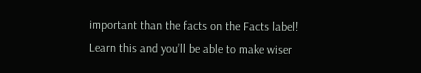important than the facts on the Facts label!  Learn this and you’ll be able to make wiser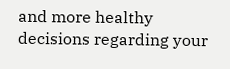and more healthy decisions regarding your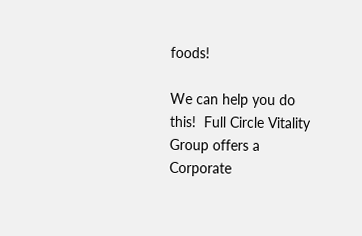foods!

We can help you do this!  Full Circle Vitality Group offers a Corporate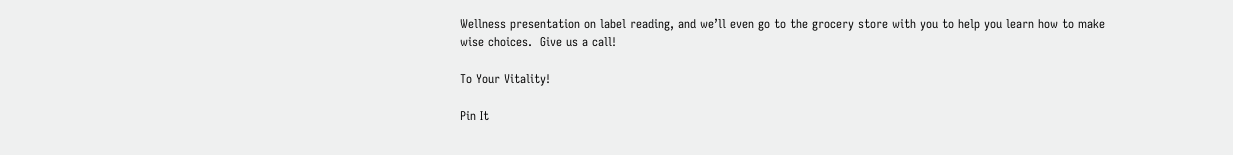Wellness presentation on label reading, and we’ll even go to the grocery store with you to help you learn how to make wise choices.  Give us a call!

To Your Vitality!

Pin It